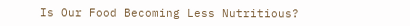Is Our Food Becoming Less Nutritious?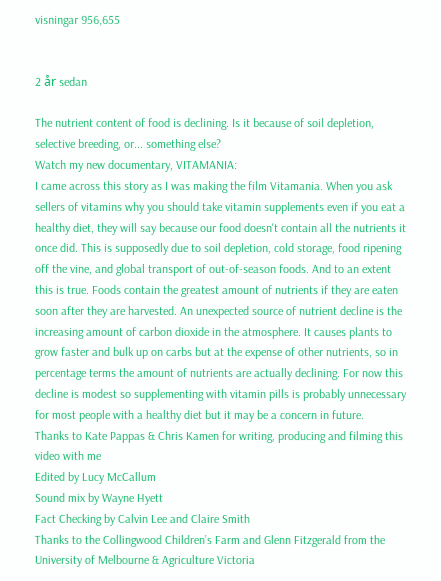visningar 956,655


2 år sedan

The nutrient content of food is declining. Is it because of soil depletion, selective breeding, or... something else?
Watch my new documentary, VITAMANIA:
I came across this story as I was making the film Vitamania. When you ask sellers of vitamins why you should take vitamin supplements even if you eat a healthy diet, they will say because our food doesn't contain all the nutrients it once did. This is supposedly due to soil depletion, cold storage, food ripening off the vine, and global transport of out-of-season foods. And to an extent this is true. Foods contain the greatest amount of nutrients if they are eaten soon after they are harvested. An unexpected source of nutrient decline is the increasing amount of carbon dioxide in the atmosphere. It causes plants to grow faster and bulk up on carbs but at the expense of other nutrients, so in percentage terms the amount of nutrients are actually declining. For now this decline is modest so supplementing with vitamin pills is probably unnecessary for most people with a healthy diet but it may be a concern in future.
Thanks to Kate Pappas & Chris Kamen for writing, producing and filming this video with me
Edited by Lucy McCallum
Sound mix by Wayne Hyett
Fact Checking by Calvin Lee and Claire Smith
Thanks to the Collingwood Children’s Farm and Glenn Fitzgerald from the University of Melbourne & Agriculture Victoria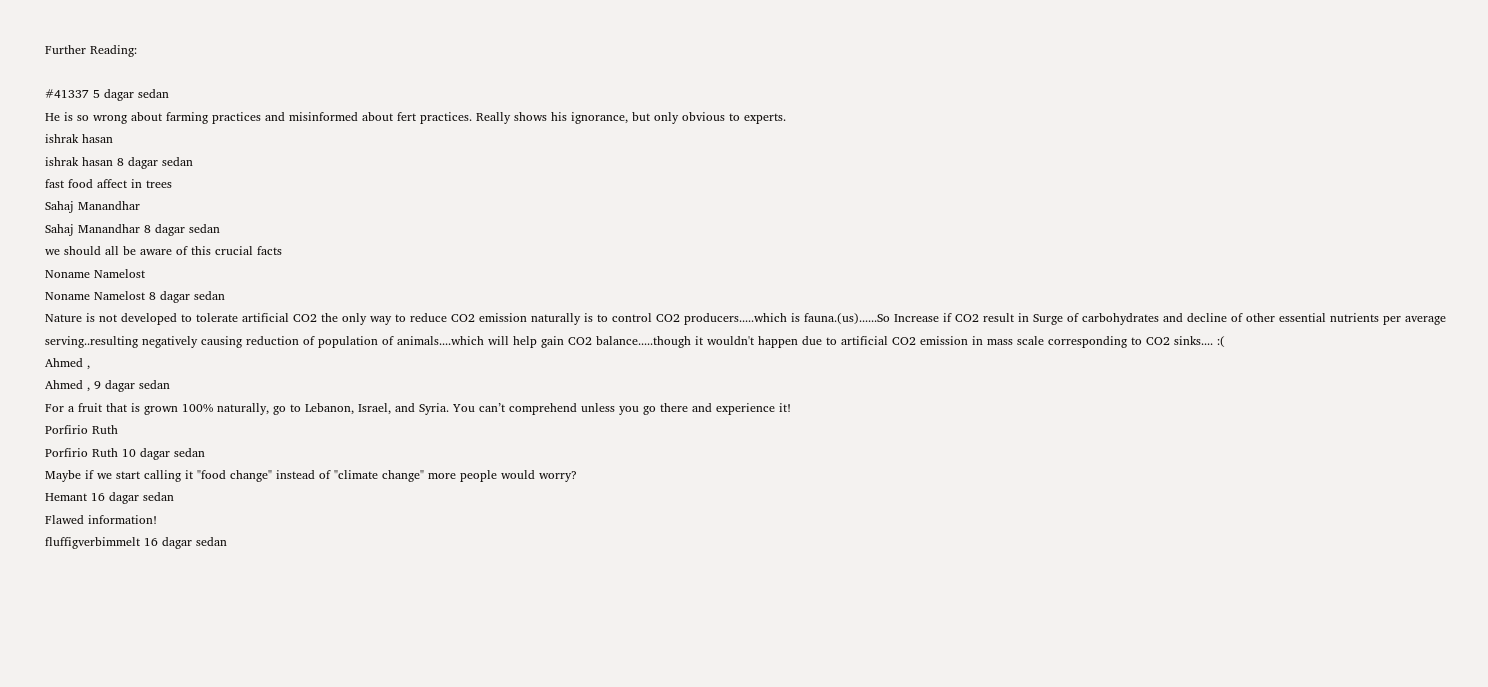Further Reading:

#41337 5 dagar sedan
He is so wrong about farming practices and misinformed about fert practices. Really shows his ignorance, but only obvious to experts.
ishrak hasan
ishrak hasan 8 dagar sedan
fast food affect in trees
Sahaj Manandhar
Sahaj Manandhar 8 dagar sedan
we should all be aware of this crucial facts
Noname Namelost
Noname Namelost 8 dagar sedan
Nature is not developed to tolerate artificial CO2 the only way to reduce CO2 emission naturally is to control CO2 producers.....which is fauna.(us)......So Increase if CO2 result in Surge of carbohydrates and decline of other essential nutrients per average serving..resulting negatively causing reduction of population of animals....which will help gain CO2 balance.....though it wouldn't happen due to artificial CO2 emission in mass scale corresponding to CO2 sinks.... :(
Ahmed ,
Ahmed , 9 dagar sedan
For a fruit that is grown 100% naturally, go to Lebanon, Israel, and Syria. You can’t comprehend unless you go there and experience it!
Porfirio Ruth
Porfirio Ruth 10 dagar sedan
Maybe if we start calling it "food change" instead of "climate change" more people would worry?
Hemant 16 dagar sedan
Flawed information!
fluffigverbimmelt 16 dagar sedan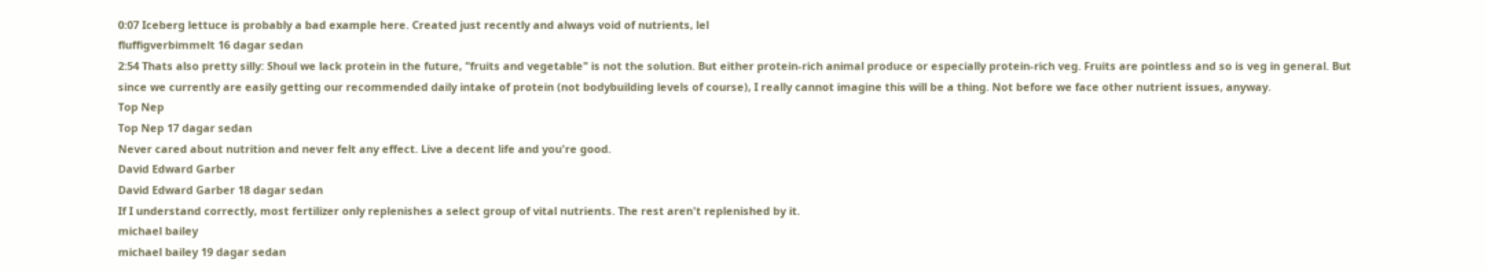0:07 Iceberg lettuce is probably a bad example here. Created just recently and always void of nutrients, lel
fluffigverbimmelt 16 dagar sedan
2:54 Thats also pretty silly: Shoul we lack protein in the future, "fruits and vegetable" is not the solution. But either protein-rich animal produce or especially protein-rich veg. Fruits are pointless and so is veg in general. But since we currently are easily getting our recommended daily intake of protein (not bodybuilding levels of course), I really cannot imagine this will be a thing. Not before we face other nutrient issues, anyway.
Top Nep
Top Nep 17 dagar sedan
Never cared about nutrition and never felt any effect. Live a decent life and you're good.
David Edward Garber
David Edward Garber 18 dagar sedan
If I understand correctly, most fertilizer only replenishes a select group of vital nutrients. The rest aren't replenished by it.
michael bailey
michael bailey 19 dagar sedan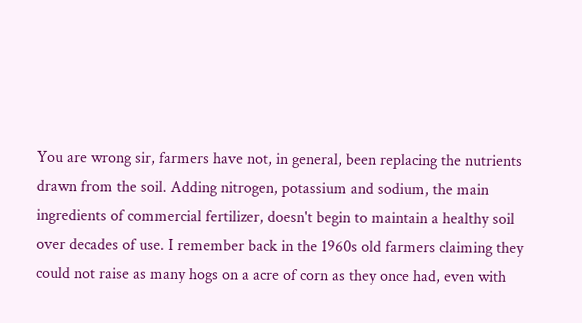You are wrong sir, farmers have not, in general, been replacing the nutrients drawn from the soil. Adding nitrogen, potassium and sodium, the main ingredients of commercial fertilizer, doesn't begin to maintain a healthy soil over decades of use. I remember back in the 1960s old farmers claiming they could not raise as many hogs on a acre of corn as they once had, even with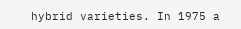hybrid varieties. In 1975 a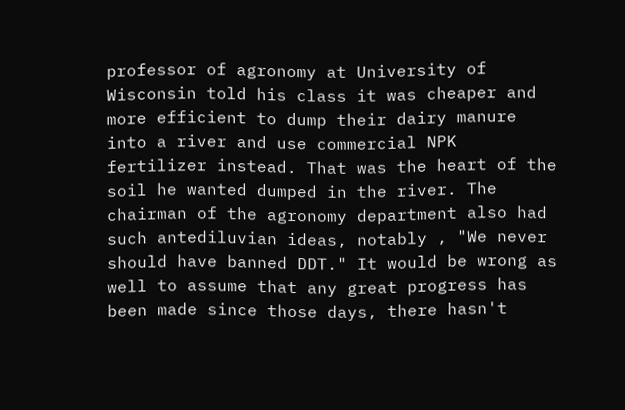professor of agronomy at University of Wisconsin told his class it was cheaper and more efficient to dump their dairy manure into a river and use commercial NPK fertilizer instead. That was the heart of the soil he wanted dumped in the river. The chairman of the agronomy department also had such antediluvian ideas, notably , "We never should have banned DDT." It would be wrong as well to assume that any great progress has been made since those days, there hasn't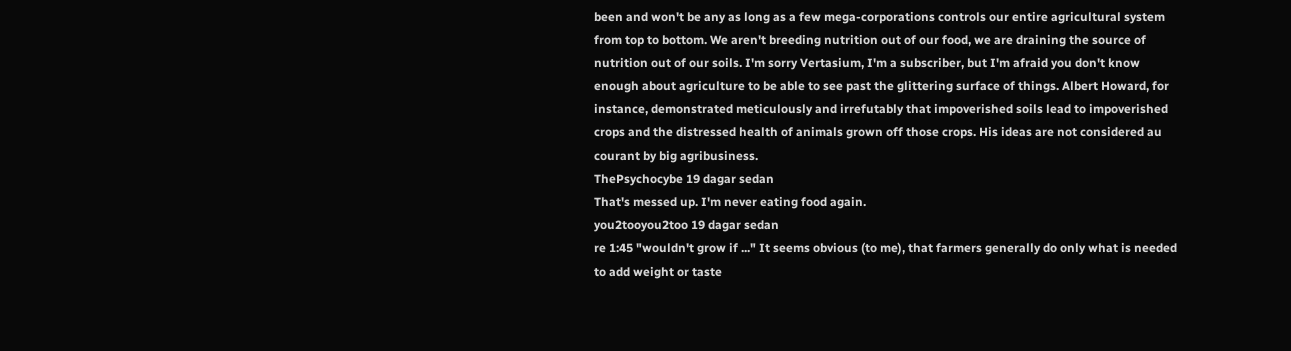been and won't be any as long as a few mega-corporations controls our entire agricultural system from top to bottom. We aren't breeding nutrition out of our food, we are draining the source of nutrition out of our soils. I'm sorry Vertasium, I'm a subscriber, but I'm afraid you don't know enough about agriculture to be able to see past the glittering surface of things. Albert Howard, for instance, demonstrated meticulously and irrefutably that impoverished soils lead to impoverished crops and the distressed health of animals grown off those crops. His ideas are not considered au courant by big agribusiness.
ThePsychocybe 19 dagar sedan
That's messed up. I'm never eating food again.
you2tooyou2too 19 dagar sedan
re 1:45 "wouldn't grow if ..." It seems obvious (to me), that farmers generally do only what is needed to add weight or taste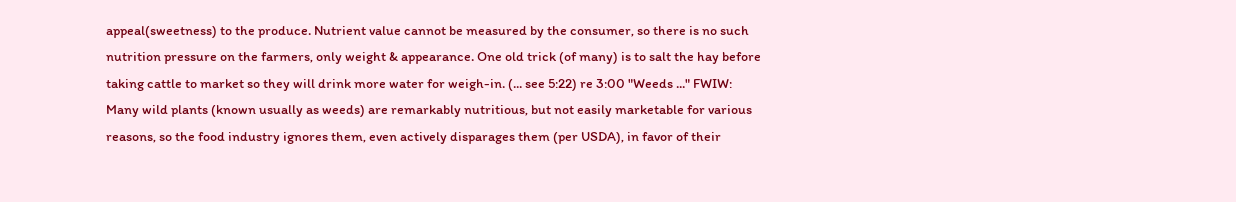appeal(sweetness) to the produce. Nutrient value cannot be measured by the consumer, so there is no such nutrition pressure on the farmers, only weight & appearance. One old trick (of many) is to salt the hay before taking cattle to market so they will drink more water for weigh-in. (... see 5:22) re 3:00 "Weeds ..." FWIW: Many wild plants (known usually as weeds) are remarkably nutritious, but not easily marketable for various reasons, so the food industry ignores them, even actively disparages them (per USDA), in favor of their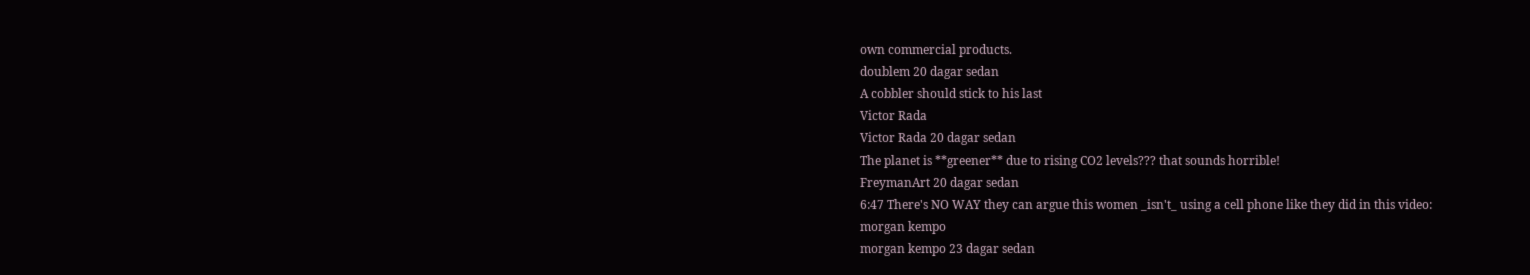own commercial products.
doublem 20 dagar sedan
A cobbler should stick to his last
Victor Rada
Victor Rada 20 dagar sedan
The planet is **greener** due to rising CO2 levels??? that sounds horrible!
FreymanArt 20 dagar sedan
6:47 There's NO WAY they can argue this women _isn't_ using a cell phone like they did in this video:
morgan kempo
morgan kempo 23 dagar sedan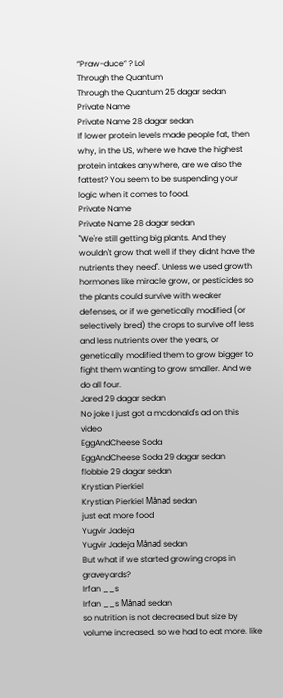“Praw-duce” ? Lol
Through the Quantum
Through the Quantum 25 dagar sedan
Private Name
Private Name 28 dagar sedan
If lower protein levels made people fat, then why, in the US, where we have the highest protein intakes anywhere, are we also the fattest? You seem to be suspending your logic when it comes to food.
Private Name
Private Name 28 dagar sedan
"We're still getting big plants. And they wouldn't grow that well if they didnt have the nutrients they need". Unless we used growth hormones like miracle grow, or pesticides so the plants could survive with weaker defenses, or if we genetically modified (or selectively bred) the crops to survive off less and less nutrients over the years, or genetically modified them to grow bigger to fight them wanting to grow smaller. And we do all four.
Jared 29 dagar sedan
No joke I just got a mcdonald's ad on this video
EggAndCheese Soda
EggAndCheese Soda 29 dagar sedan
flobbie 29 dagar sedan
Krystian Pierkiel
Krystian Pierkiel Månad sedan
just eat more food
Yugvir Jadeja
Yugvir Jadeja Månad sedan
But what if we started growing crops in graveyards?
Irfan __s
Irfan __s Månad sedan
so nutrition is not decreased but size by volume increased. so we had to eat more. like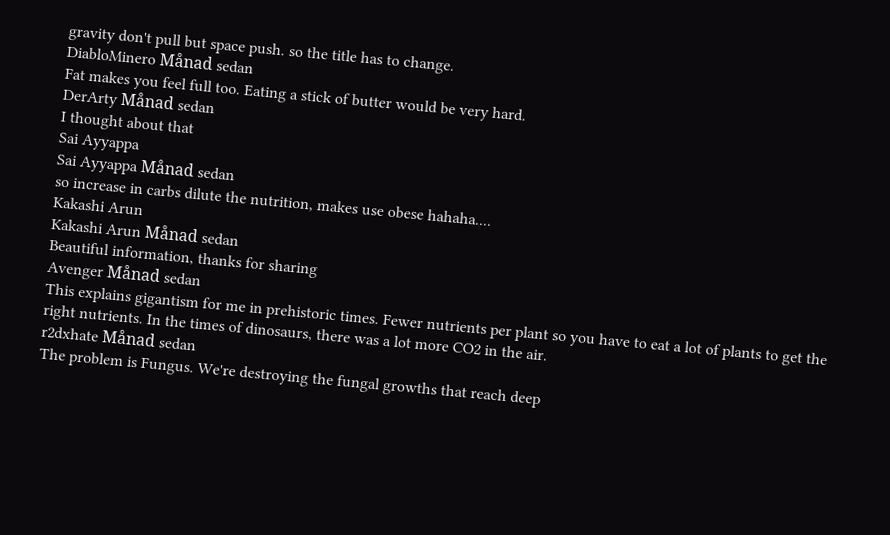gravity don't pull but space push. so the title has to change.
DiabloMinero Månad sedan
Fat makes you feel full too. Eating a stick of butter would be very hard.
DerArty Månad sedan
I thought about that
Sai Ayyappa
Sai Ayyappa Månad sedan
so increase in carbs dilute the nutrition, makes use obese hahaha....
Kakashi Arun
Kakashi Arun Månad sedan
Beautiful information, thanks for sharing
Avenger Månad sedan
This explains gigantism for me in prehistoric times. Fewer nutrients per plant so you have to eat a lot of plants to get the right nutrients. In the times of dinosaurs, there was a lot more CO2 in the air.
r2dxhate Månad sedan
The problem is Fungus. We're destroying the fungal growths that reach deep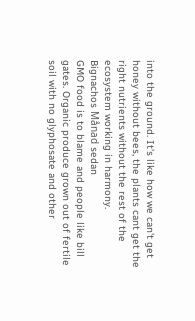into the ground. It's like how we can't get honey without bees, the plants cant get the right nutrients without the rest of the ecosystem working in harmony.
Bignachos Månad sedan
GMO food is to blame and people like bill gates. Organic produce grown out of fertile soil with no glyphosate and other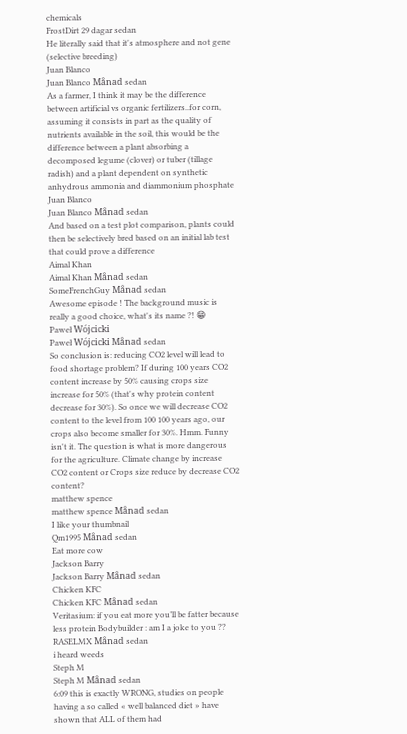chemicals
FrostDirt 29 dagar sedan
He literally said that it's atmosphere and not gene (selective breeding)
Juan Blanco
Juan Blanco Månad sedan
As a farmer, I think it may be the difference between artificial vs organic fertilizers..for corn, assuming it consists in part as the quality of nutrients available in the soil, this would be the difference between a plant absorbing a decomposed legume (clover) or tuber (tillage radish) and a plant dependent on synthetic anhydrous ammonia and diammonium phosphate
Juan Blanco
Juan Blanco Månad sedan
And based on a test plot comparison, plants could then be selectively bred based on an initial lab test that could prove a difference
Aimal Khan
Aimal Khan Månad sedan
SomeFrenchGuy Månad sedan
Awesome episode ! The background music is really a good choice, what's its name ?! 😁
Paweł Wójcicki
Paweł Wójcicki Månad sedan
So conclusion is: reducing CO2 level will lead to food shortage problem? If during 100 years CO2 content increase by 50% causing crops size increase for 50% (that's why protein content decrease for 30%). So once we will decrease CO2 content to the level from 100 100 years ago, our crops also become smaller for 30%. Hmm. Funny isn't it. The question is what is more dangerous for the agriculture. Climate change by increase CO2 content or Crops size reduce by decrease CO2 content?
matthew spence
matthew spence Månad sedan
I like your thumbnail
Qm1995 Månad sedan
Eat more cow
Jackson Barry
Jackson Barry Månad sedan
Chicken KFC
Chicken KFC Månad sedan
Veritasium: if you eat more you’ll be fatter because less protein Bodybuilder : am I a joke to you ??
RASELMX Månad sedan
i heard weeds
Steph M
Steph M Månad sedan
6:09 this is exactly WRONG, studies on people having a so called « well balanced diet » have shown that ALL of them had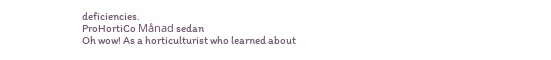deficiencies.
ProHortiCo Månad sedan
Oh wow! As a horticulturist who learned about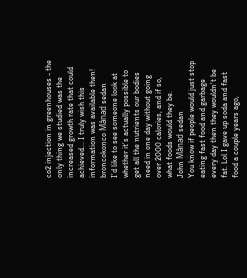co2 injection in greenhouses - the only thing we studied was the increased growth rate that could achieved... I truly wish this information was available then!
broncokonco Månad sedan
I’d like to see someone look at whether it’s actually possible to get all the nutrients our bodies need in one day without going over 2000 calories, and if so, what foods would they be.
John Månad sedan
You know if people would just stop eating fast food and garbage every day then they wouldn't be fat. Lol I gave up soda and fast food a couple years ago,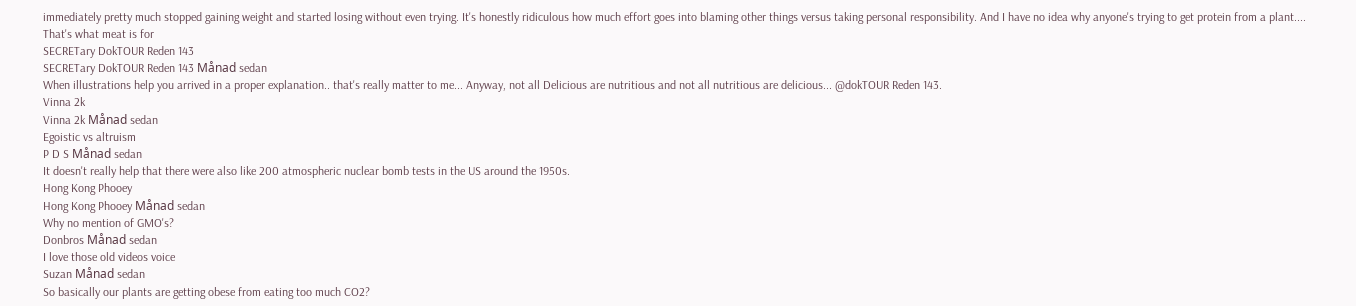immediately pretty much stopped gaining weight and started losing without even trying. It's honestly ridiculous how much effort goes into blaming other things versus taking personal responsibility. And I have no idea why anyone's trying to get protein from a plant.... That's what meat is for
SECRETary DokTOUR Reden 143
SECRETary DokTOUR Reden 143 Månad sedan
When illustrations help you arrived in a proper explanation.. that's really matter to me... Anyway, not all Delicious are nutritious and not all nutritious are delicious... @dokTOUR Reden 143.
Vinna 2k
Vinna 2k Månad sedan
Egoistic vs altruism
P D S Månad sedan
It doesn't really help that there were also like 200 atmospheric nuclear bomb tests in the US around the 1950s.
Hong Kong Phooey
Hong Kong Phooey Månad sedan
Why no mention of GMO's?
Donbros Månad sedan
I love those old videos voice
Suzan Månad sedan
So basically our plants are getting obese from eating too much CO2?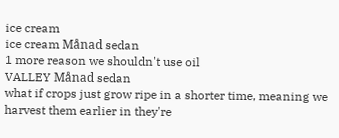ice cream
ice cream Månad sedan
1 more reason we shouldn't use oil
VALLEY Månad sedan
what if crops just grow ripe in a shorter time, meaning we harvest them earlier in they're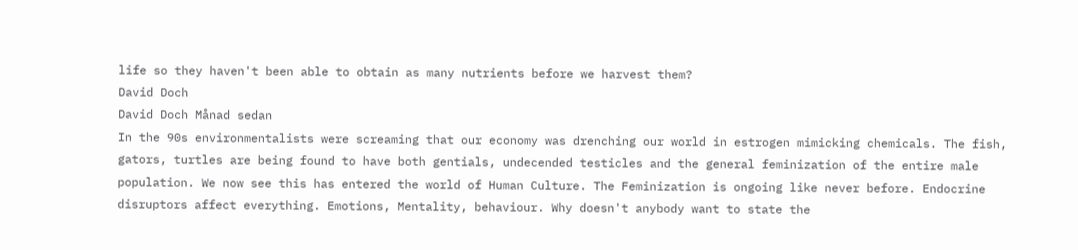life so they haven't been able to obtain as many nutrients before we harvest them?
David Doch
David Doch Månad sedan
In the 90s environmentalists were screaming that our economy was drenching our world in estrogen mimicking chemicals. The fish, gators, turtles are being found to have both gentials, undecended testicles and the general feminization of the entire male population. We now see this has entered the world of Human Culture. The Feminization is ongoing like never before. Endocrine disruptors affect everything. Emotions, Mentality, behaviour. Why doesn't anybody want to state the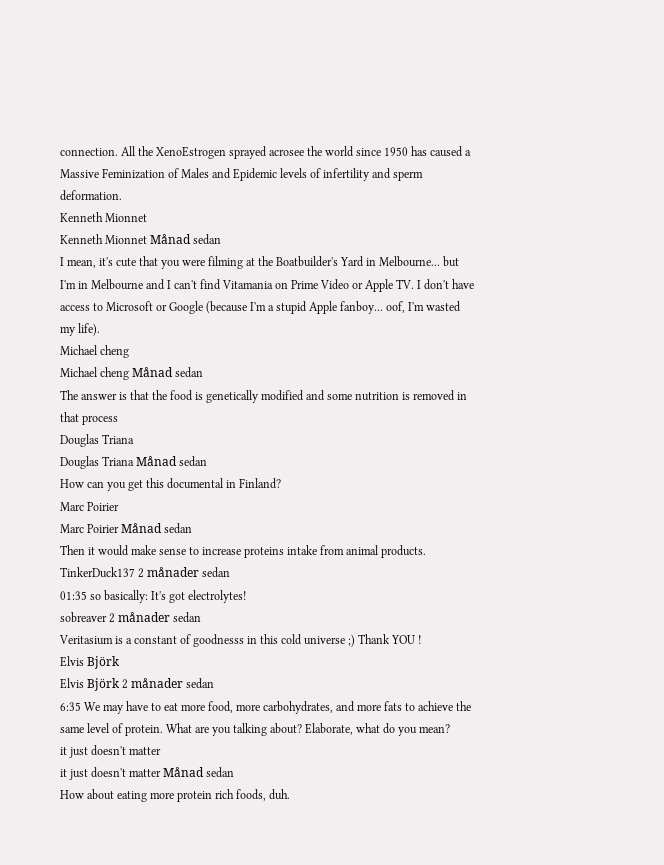connection. All the XenoEstrogen sprayed acrosee the world since 1950 has caused a Massive Feminization of Males and Epidemic levels of infertility and sperm deformation.
Kenneth Mionnet
Kenneth Mionnet Månad sedan
I mean, it's cute that you were filming at the Boatbuilder's Yard in Melbourne... but I'm in Melbourne and I can't find Vitamania on Prime Video or Apple TV. I don't have access to Microsoft or Google (because I'm a stupid Apple fanboy... oof, I'm wasted my life).
Michael cheng
Michael cheng Månad sedan
The answer is that the food is genetically modified and some nutrition is removed in that process
Douglas Triana
Douglas Triana Månad sedan
How can you get this documental in Finland?
Marc Poirier
Marc Poirier Månad sedan
Then it would make sense to increase proteins intake from animal products.
TinkerDuck137 2 månader sedan
01:35 so basically: It's got electrolytes!
sobreaver 2 månader sedan
Veritasium is a constant of goodnesss in this cold universe ;) Thank YOU !
Elvis Björk
Elvis Björk 2 månader sedan
6:35 We may have to eat more food, more carbohydrates, and more fats to achieve the same level of protein. What are you talking about? Elaborate, what do you mean?
it just doesn't matter
it just doesn't matter Månad sedan
How about eating more protein rich foods, duh.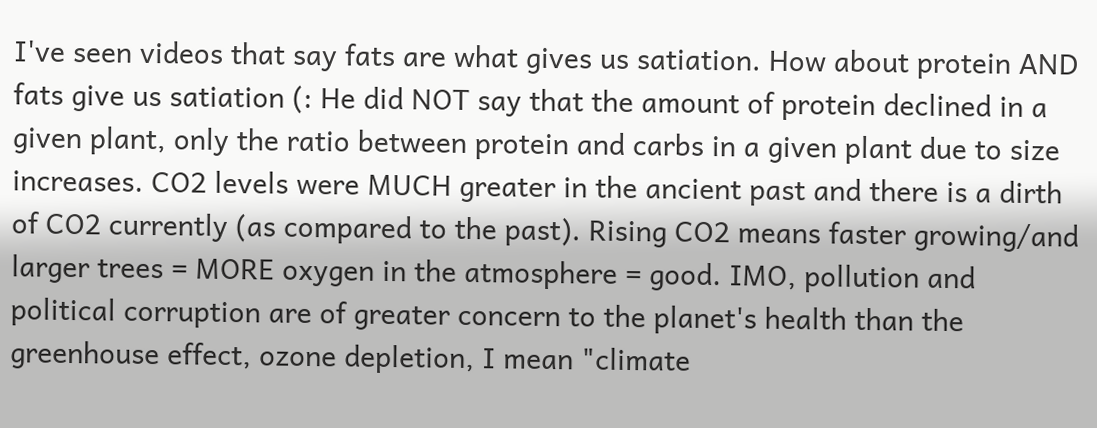I've seen videos that say fats are what gives us satiation. How about protein AND fats give us satiation (: He did NOT say that the amount of protein declined in a given plant, only the ratio between protein and carbs in a given plant due to size increases. CO2 levels were MUCH greater in the ancient past and there is a dirth of CO2 currently (as compared to the past). Rising CO2 means faster growing/and larger trees = MORE oxygen in the atmosphere = good. IMO, pollution and political corruption are of greater concern to the planet's health than the greenhouse effect, ozone depletion, I mean "climate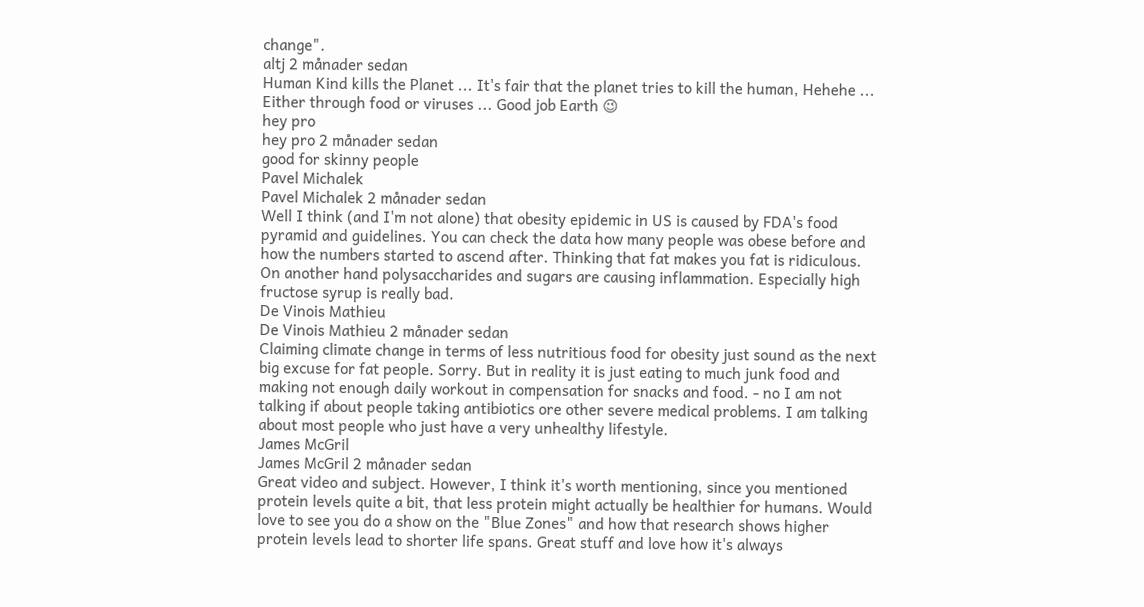change".
altj 2 månader sedan
Human Kind kills the Planet ... It's fair that the planet tries to kill the human, Hehehe ... Either through food or viruses ... Good job Earth 😉
hey pro
hey pro 2 månader sedan
good for skinny people
Pavel Michalek
Pavel Michalek 2 månader sedan
Well I think (and I'm not alone) that obesity epidemic in US is caused by FDA's food pyramid and guidelines. You can check the data how many people was obese before and how the numbers started to ascend after. Thinking that fat makes you fat is ridiculous. On another hand polysaccharides and sugars are causing inflammation. Especially high fructose syrup is really bad.
De Vinois Mathieu
De Vinois Mathieu 2 månader sedan
Claiming climate change in terms of less nutritious food for obesity just sound as the next big excuse for fat people. Sorry. But in reality it is just eating to much junk food and making not enough daily workout in compensation for snacks and food. - no I am not talking if about people taking antibiotics ore other severe medical problems. I am talking about most people who just have a very unhealthy lifestyle.
James McGril
James McGril 2 månader sedan
Great video and subject. However, I think it's worth mentioning, since you mentioned protein levels quite a bit, that less protein might actually be healthier for humans. Would love to see you do a show on the "Blue Zones" and how that research shows higher protein levels lead to shorter life spans. Great stuff and love how it's always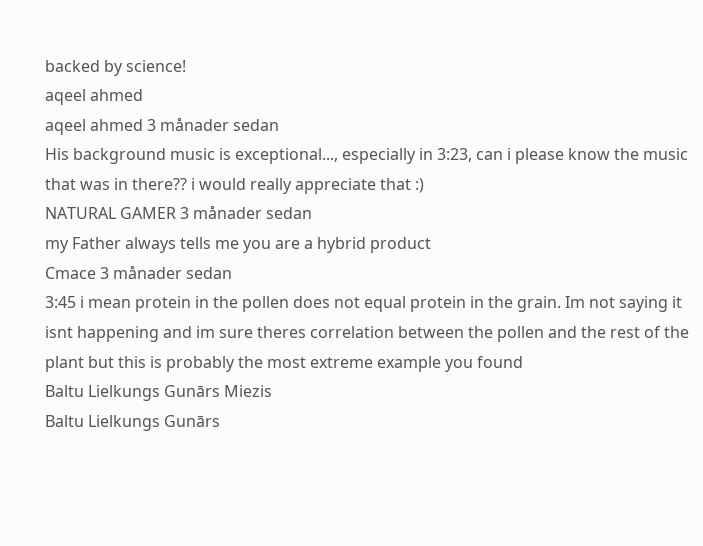backed by science!
aqeel ahmed
aqeel ahmed 3 månader sedan
His background music is exceptional..., especially in 3:23, can i please know the music that was in there?? i would really appreciate that :)
NATURAL GAMER 3 månader sedan
my Father always tells me you are a hybrid product
Cmace 3 månader sedan
3:45 i mean protein in the pollen does not equal protein in the grain. Im not saying it isnt happening and im sure theres correlation between the pollen and the rest of the plant but this is probably the most extreme example you found
Baltu Lielkungs Gunārs Miezis
Baltu Lielkungs Gunārs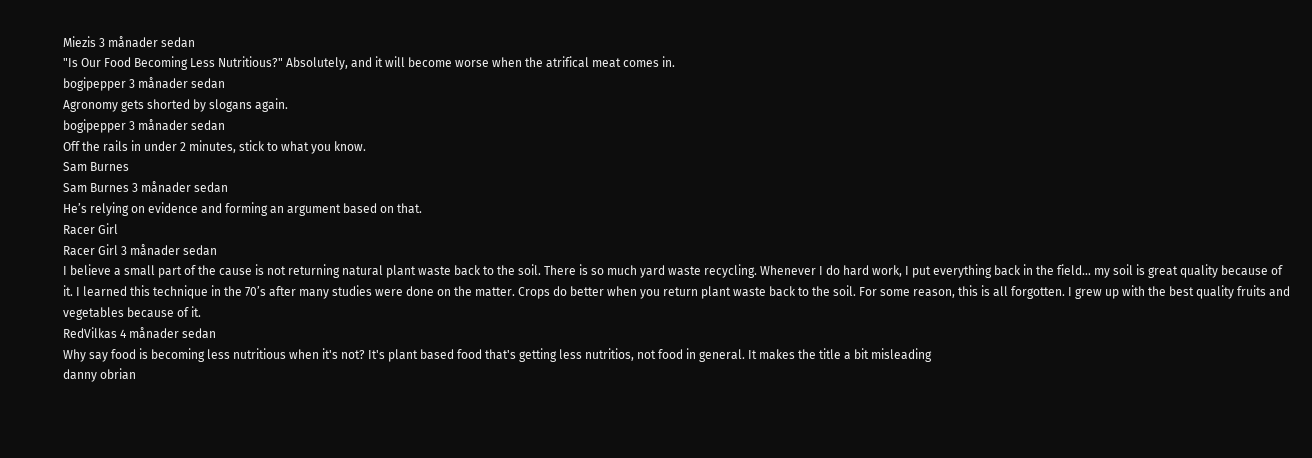Miezis 3 månader sedan
"Is Our Food Becoming Less Nutritious?" Absolutely, and it will become worse when the atrifical meat comes in.
bogipepper 3 månader sedan
Agronomy gets shorted by slogans again.
bogipepper 3 månader sedan
Off the rails in under 2 minutes, stick to what you know.
Sam Burnes
Sam Burnes 3 månader sedan
He’s relying on evidence and forming an argument based on that.
Racer Girl
Racer Girl 3 månader sedan
I believe a small part of the cause is not returning natural plant waste back to the soil. There is so much yard waste recycling. Whenever I do hard work, I put everything back in the field... my soil is great quality because of it. I learned this technique in the 70’s after many studies were done on the matter. Crops do better when you return plant waste back to the soil. For some reason, this is all forgotten. I grew up with the best quality fruits and vegetables because of it.
RedVilkas 4 månader sedan
Why say food is becoming less nutritious when it's not? It's plant based food that's getting less nutritios, not food in general. It makes the title a bit misleading
danny obrian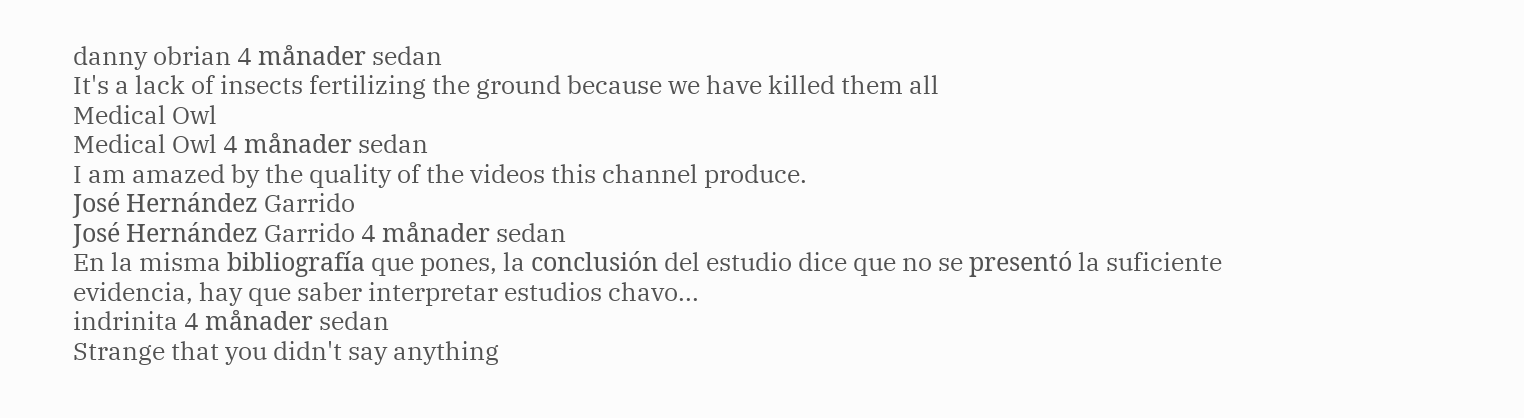danny obrian 4 månader sedan
It's a lack of insects fertilizing the ground because we have killed them all
Medical Owl
Medical Owl 4 månader sedan
I am amazed by the quality of the videos this channel produce.
José Hernández Garrido
José Hernández Garrido 4 månader sedan
En la misma bibliografía que pones, la conclusión del estudio dice que no se presentó la suficiente evidencia, hay que saber interpretar estudios chavo...
indrinita 4 månader sedan
Strange that you didn't say anything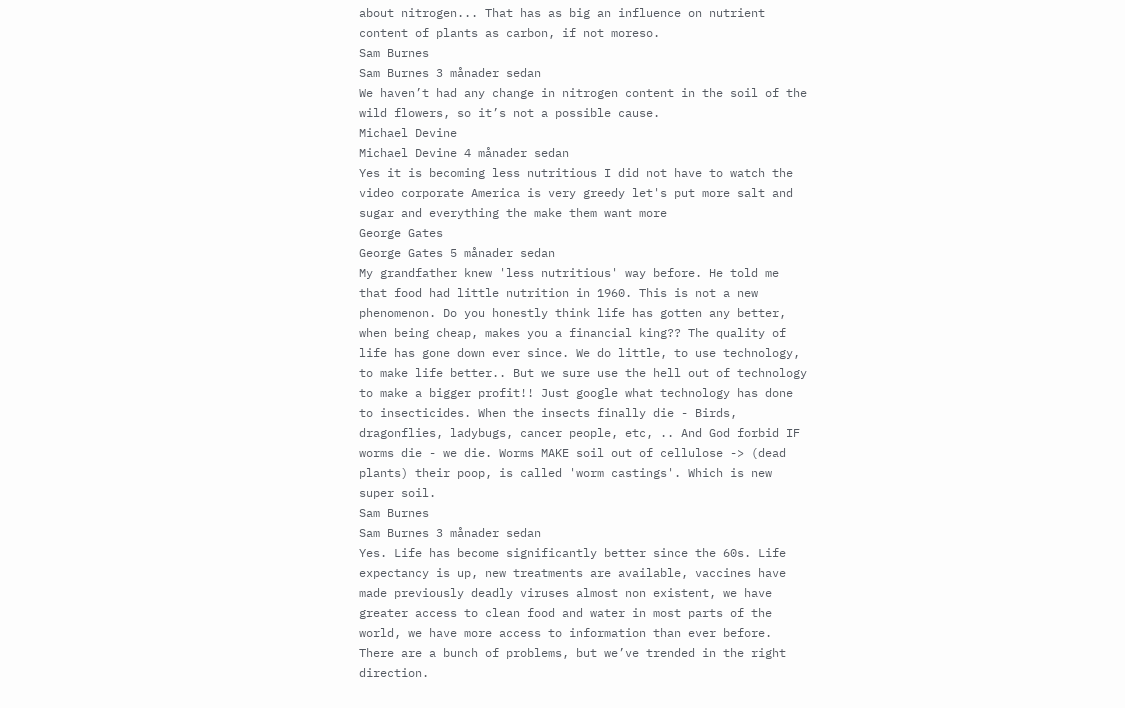about nitrogen... That has as big an influence on nutrient content of plants as carbon, if not moreso.
Sam Burnes
Sam Burnes 3 månader sedan
We haven’t had any change in nitrogen content in the soil of the wild flowers, so it’s not a possible cause.
Michael Devine
Michael Devine 4 månader sedan
Yes it is becoming less nutritious I did not have to watch the video corporate America is very greedy let's put more salt and sugar and everything the make them want more
George Gates
George Gates 5 månader sedan
My grandfather knew 'less nutritious' way before. He told me that food had little nutrition in 1960. This is not a new phenomenon. Do you honestly think life has gotten any better, when being cheap, makes you a financial king?? The quality of life has gone down ever since. We do little, to use technology, to make life better.. But we sure use the hell out of technology to make a bigger profit!! Just google what technology has done to insecticides. When the insects finally die - Birds, dragonflies, ladybugs, cancer people, etc, .. And God forbid IF worms die - we die. Worms MAKE soil out of cellulose -> (dead plants) their poop, is called 'worm castings'. Which is new super soil.
Sam Burnes
Sam Burnes 3 månader sedan
Yes. Life has become significantly better since the 60s. Life expectancy is up, new treatments are available, vaccines have made previously deadly viruses almost non existent, we have greater access to clean food and water in most parts of the world, we have more access to information than ever before. There are a bunch of problems, but we’ve trended in the right direction.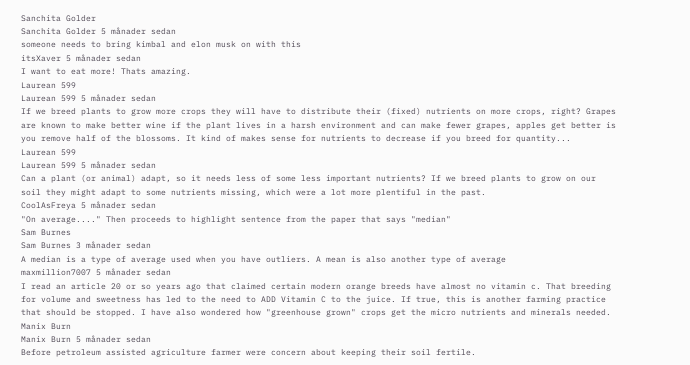Sanchita Golder
Sanchita Golder 5 månader sedan
someone needs to bring kimbal and elon musk on with this
itsXaver 5 månader sedan
I want to eat more! Thats amazing.
Laurean 599
Laurean 599 5 månader sedan
If we breed plants to grow more crops they will have to distribute their (fixed) nutrients on more crops, right? Grapes are known to make better wine if the plant lives in a harsh environment and can make fewer grapes, apples get better is you remove half of the blossoms. It kind of makes sense for nutrients to decrease if you breed for quantity...
Laurean 599
Laurean 599 5 månader sedan
Can a plant (or animal) adapt, so it needs less of some less important nutrients? If we breed plants to grow on our soil they might adapt to some nutrients missing, which were a lot more plentiful in the past.
CoolAsFreya 5 månader sedan
"On average...." Then proceeds to highlight sentence from the paper that says "median"
Sam Burnes
Sam Burnes 3 månader sedan
A median is a type of average used when you have outliers. A mean is also another type of average
maxmillion7007 5 månader sedan
I read an article 20 or so years ago that claimed certain modern orange breeds have almost no vitamin c. That breeding for volume and sweetness has led to the need to ADD Vitamin C to the juice. If true, this is another farming practice that should be stopped. I have also wondered how "greenhouse grown" crops get the micro nutrients and minerals needed.
Manix Burn
Manix Burn 5 månader sedan
Before petroleum assisted agriculture farmer were concern about keeping their soil fertile.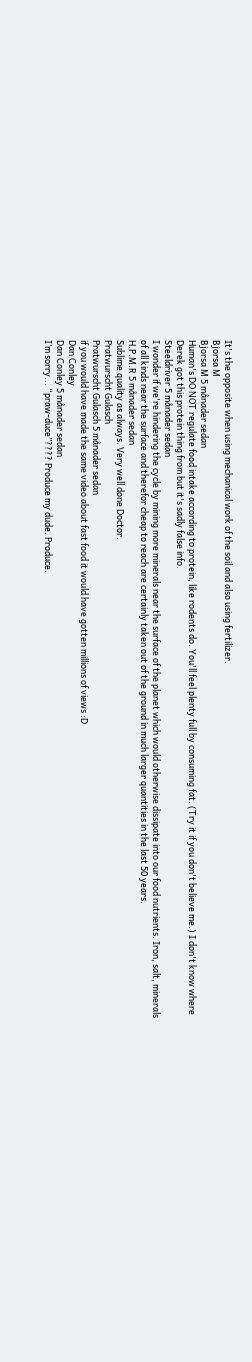It's the opposite when using mechanical work of the soil and also using fertilizer.
Bjorsa M
Bjorsa M 5 månader sedan
Human's DO NOT regulate food intake according to protein, like rodents do. You'll feel plenty full by consuming fat. (Try it if you don't believe me.) I don't know where Derek got this protein thing from but it's sadly false info.
Steeldriver 5 månader sedan
I wonder if we're hindering the cycle by mining more minerals near the surface of the planet which would otherwise dissipate into our food nutrients. Iron, salt, minerals of all kinds near the surface and therefor cheap to reach are certainly taken out of the ground in much larger quantities in the last 50 years.
H.P.M.R 5 månader sedan
Sublime quality as always. Very well done Doctor.
Pratwurscht Gulasch
Pratwurscht Gulasch 5 månader sedan
if you would have made the same video about fast food it would have gotten millions of views :D
Dan Conley
Dan Conley 5 månader sedan
I’m sorry... “praw-duce”???? Produce my dude. Produce.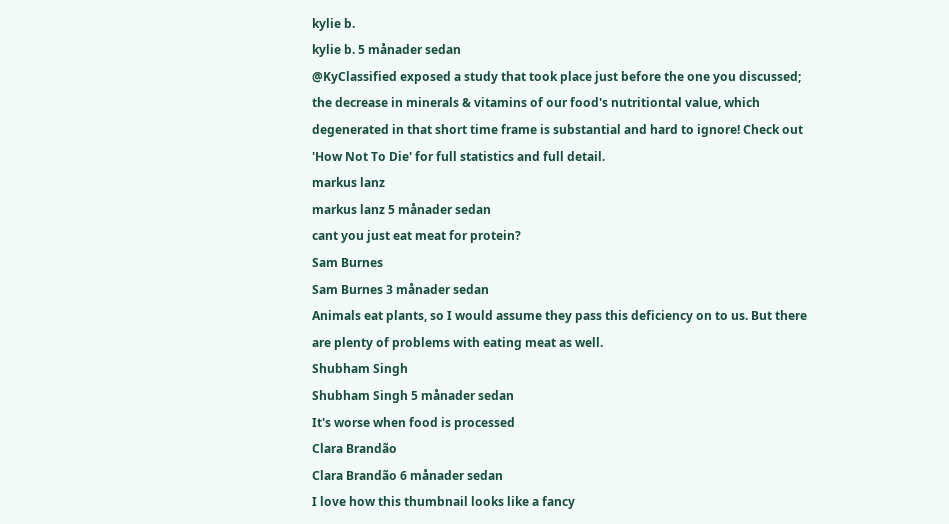kylie b.
kylie b. 5 månader sedan
@KyClassified exposed a study that took place just before the one you discussed; the decrease in minerals & vitamins of our food's nutritiontal value, which degenerated in that short time frame is substantial and hard to ignore! Check out 'How Not To Die' for full statistics and full detail.
markus lanz
markus lanz 5 månader sedan
cant you just eat meat for protein?
Sam Burnes
Sam Burnes 3 månader sedan
Animals eat plants, so I would assume they pass this deficiency on to us. But there are plenty of problems with eating meat as well.
Shubham Singh
Shubham Singh 5 månader sedan
It's worse when food is processed
Clara Brandão
Clara Brandão 6 månader sedan
I love how this thumbnail looks like a fancy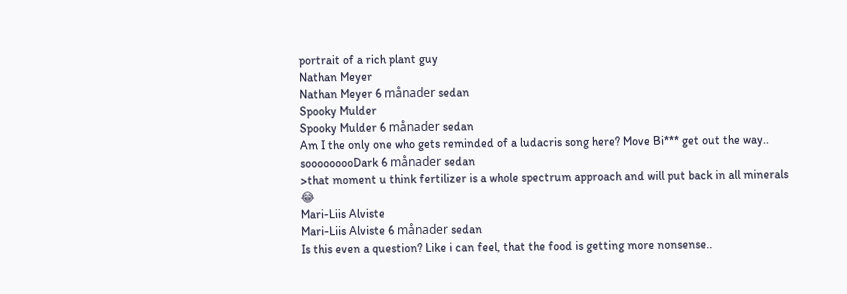portrait of a rich plant guy
Nathan Meyer
Nathan Meyer 6 månader sedan
Spooky Mulder
Spooky Mulder 6 månader sedan
Am I the only one who gets reminded of a ludacris song here? Move Bi*** get out the way..
sooooooooDark 6 månader sedan
>that moment u think fertilizer is a whole spectrum approach and will put back in all minerals 😂
Mari-Liis Alviste
Mari-Liis Alviste 6 månader sedan
Is this even a question? Like i can feel, that the food is getting more nonsense..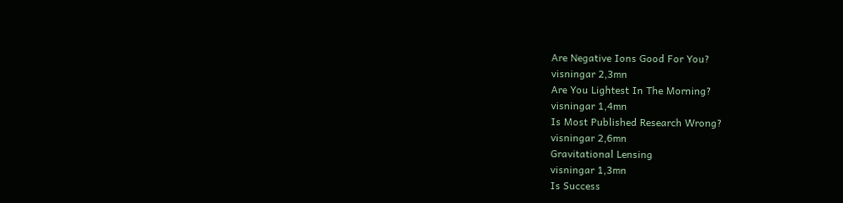Are Negative Ions Good For You?
visningar 2,3mn
Are You Lightest In The Morning?
visningar 1,4mn
Is Most Published Research Wrong?
visningar 2,6mn
Gravitational Lensing
visningar 1,3mn
Is Success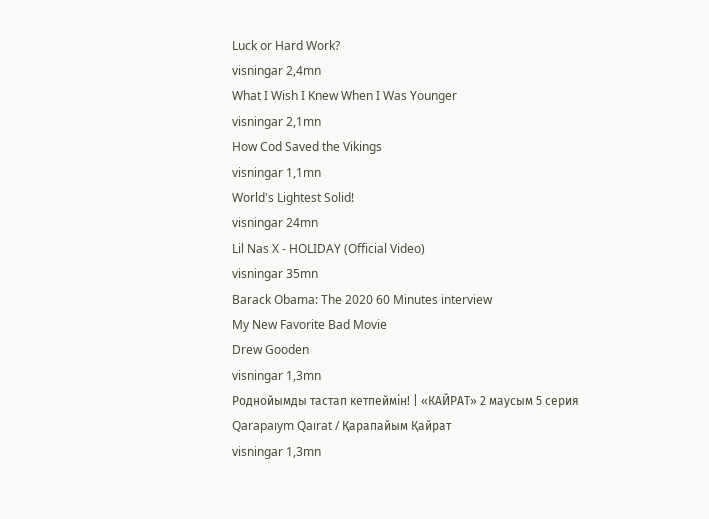Luck or Hard Work?
visningar 2,4mn
What I Wish I Knew When I Was Younger
visningar 2,1mn
How Cod Saved the Vikings
visningar 1,1mn
World's Lightest Solid!
visningar 24mn
Lil Nas X - HOLIDAY (Official Video)
visningar 35mn
Barack Obama: The 2020 60 Minutes interview
My New Favorite Bad Movie
Drew Gooden
visningar 1,3mn
Роднойымды тастап кетпеймін! | «КАЙРАТ» 2 маусым 5 серия
Qarapaıym Qaırat / Қарапайым Қайрат
visningar 1,3mn